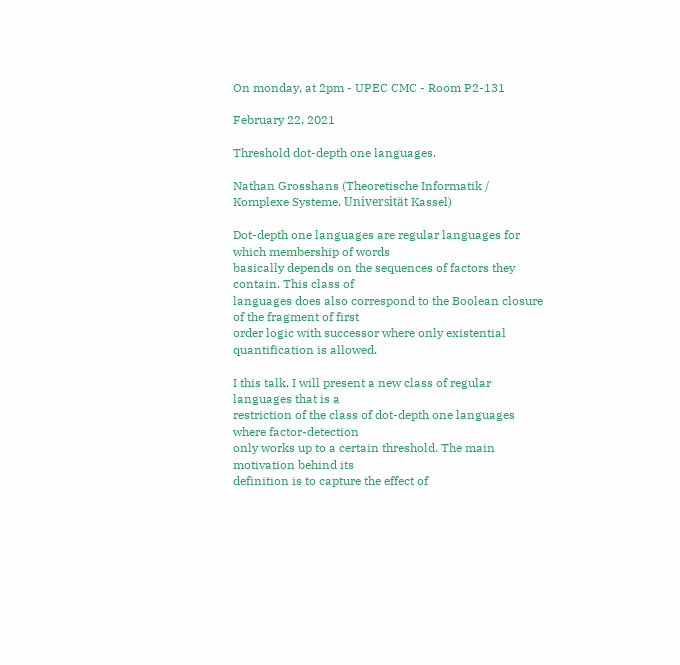On monday, at 2pm - UPEC CMC - Room P2-131

February 22, 2021

Threshold dot-depth one languages.

Nathan Grosshans (Theoretische Informatik / Komplexe Systeme, Universität Kassel)

Dot-depth one languages are regular languages for which membership of words
basically depends on the sequences of factors they contain. This class of
languages does also correspond to the Boolean closure of the fragment of first
order logic with successor where only existential quantification is allowed.

I this talk, I will present a new class of regular languages that is a
restriction of the class of dot-depth one languages where factor-detection
only works up to a certain threshold. The main motivation behind its
definition is to capture the effect of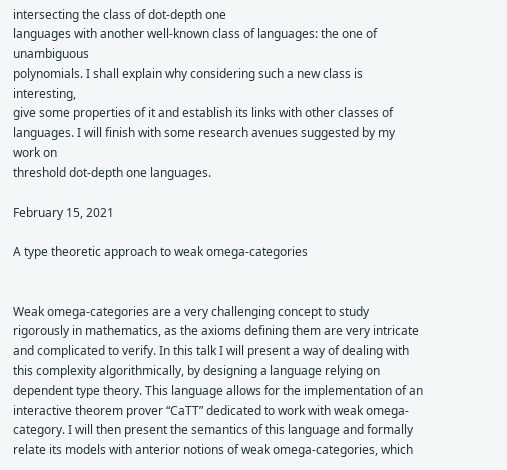intersecting the class of dot-depth one
languages with another well-known class of languages: the one of unambiguous
polynomials. I shall explain why considering such a new class is interesting,
give some properties of it and establish its links with other classes of
languages. I will finish with some research avenues suggested by my work on
threshold dot-depth one languages.

February 15, 2021

A type theoretic approach to weak omega-categories


Weak omega-categories are a very challenging concept to study rigorously in mathematics, as the axioms defining them are very intricate and complicated to verify. In this talk I will present a way of dealing with this complexity algorithmically, by designing a language relying on dependent type theory. This language allows for the implementation of an interactive theorem prover “CaTT” dedicated to work with weak omega-category. I will then present the semantics of this language and formally relate its models with anterior notions of weak omega-categories, which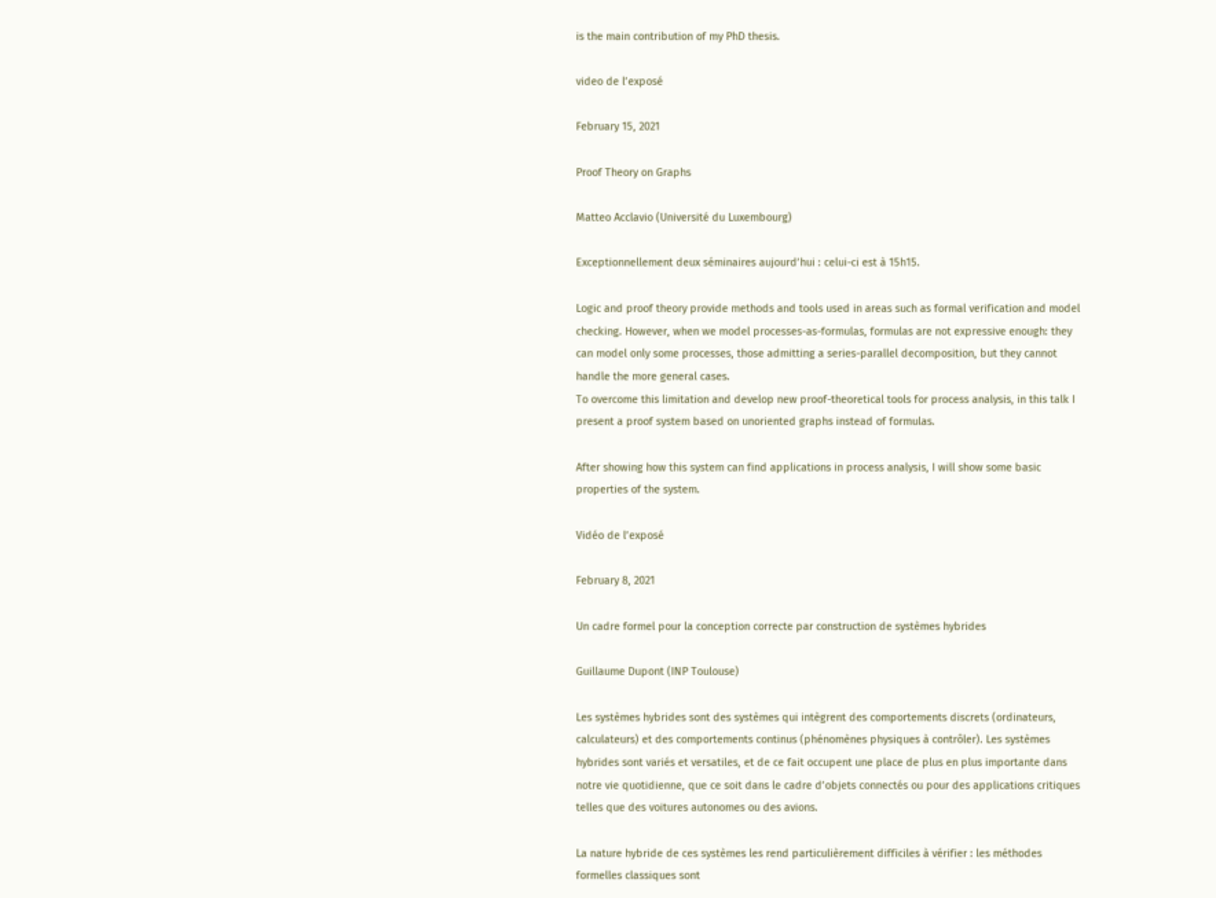is the main contribution of my PhD thesis.

video de l’exposé

February 15, 2021

Proof Theory on Graphs

Matteo Acclavio (Université du Luxembourg)

Exceptionnellement deux séminaires aujourd’hui : celui-ci est à 15h15.

Logic and proof theory provide methods and tools used in areas such as formal verification and model checking. However, when we model processes-as-formulas, formulas are not expressive enough: they can model only some processes, those admitting a series-parallel decomposition, but they cannot handle the more general cases.
To overcome this limitation and develop new proof-theoretical tools for process analysis, in this talk I present a proof system based on unoriented graphs instead of formulas.

After showing how this system can find applications in process analysis, I will show some basic properties of the system.

Vidéo de l’exposé

February 8, 2021

Un cadre formel pour la conception correcte par construction de systèmes hybrides

Guillaume Dupont (INP Toulouse)

Les systèmes hybrides sont des systèmes qui intègrent des comportements discrets (ordinateurs, calculateurs) et des comportements continus (phénomènes physiques à contrôler). Les systèmes hybrides sont variés et versatiles, et de ce fait occupent une place de plus en plus importante dans notre vie quotidienne, que ce soit dans le cadre d’objets connectés ou pour des applications critiques telles que des voitures autonomes ou des avions.

La nature hybride de ces systèmes les rend particulièrement difficiles à vérifier : les méthodes formelles classiques sont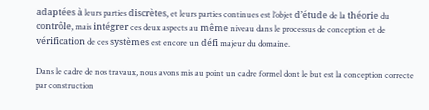adaptées à leurs parties discrètes, et leurs parties continues est l’objet d’étude de la théorie du contrôle, mais intégrer ces deux aspects au même niveau dans le processus de conception et de vérification de ces systèmes est encore un défi majeur du domaine.

Dans le cadre de nos travaux, nous avons mis au point un cadre formel dont le but est la conception correcte par construction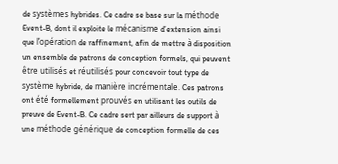de systèmes hybrides. Ce cadre se base sur la méthode Event-B, dont il exploite le mécanisme d’extension ainsi que l’opération de raffinement, afin de mettre à disposition un ensemble de patrons de conception formels, qui peuvent être utilisés et réutilisés pour concevoir tout type de système hybride, de manière incrémentale. Ces patrons ont été formellement prouvés en utilisant les outils de preuve de Event-B. Ce cadre sert par ailleurs de support à une méthode générique de conception formelle de ces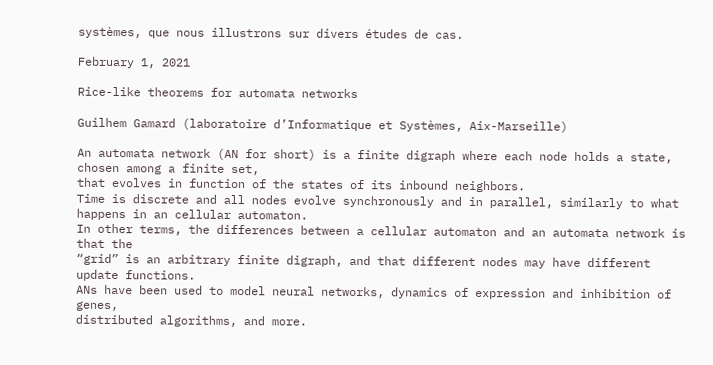systèmes, que nous illustrons sur divers études de cas.

February 1, 2021

Rice-like theorems for automata networks

Guilhem Gamard (laboratoire d’Informatique et Systèmes, Aix-Marseille)

An automata network (AN for short) is a finite digraph where each node holds a state, chosen among a finite set,
that evolves in function of the states of its inbound neighbors.
Time is discrete and all nodes evolve synchronously and in parallel, similarly to what happens in an cellular automaton.
In other terms, the differences between a cellular automaton and an automata network is that the
“grid” is an arbitrary finite digraph, and that different nodes may have different update functions.
ANs have been used to model neural networks, dynamics of expression and inhibition of genes,
distributed algorithms, and more.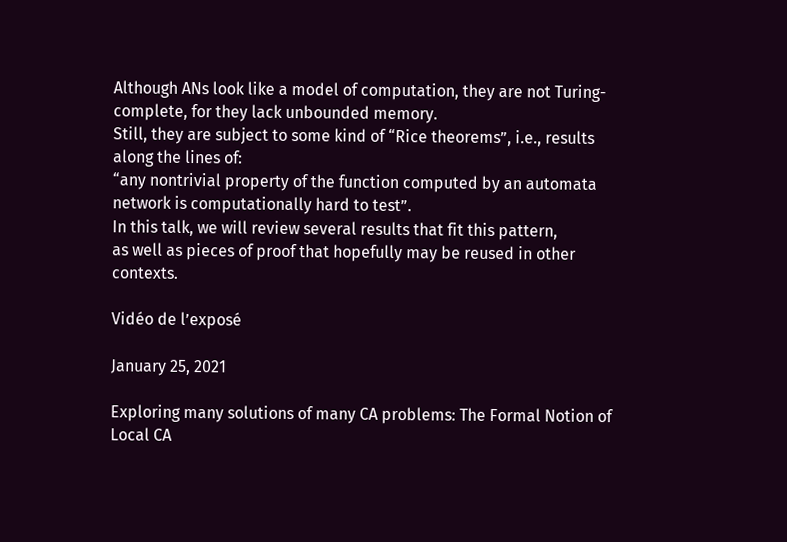Although ANs look like a model of computation, they are not Turing-complete, for they lack unbounded memory.
Still, they are subject to some kind of “Rice theorems”, i.e., results along the lines of:
“any nontrivial property of the function computed by an automata network is computationally hard to test”.
In this talk, we will review several results that fit this pattern,
as well as pieces of proof that hopefully may be reused in other contexts.

Vidéo de l’exposé

January 25, 2021

Exploring many solutions of many CA problems: The Formal Notion of Local CA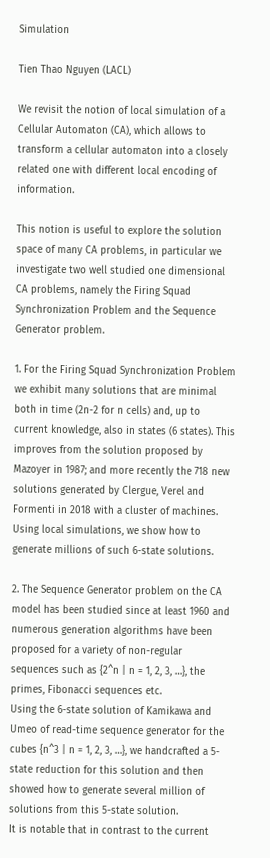Simulation

Tien Thao Nguyen (LACL)

We revisit the notion of local simulation of a Cellular Automaton (CA), which allows to transform a cellular automaton into a closely related one with different local encoding of information.

This notion is useful to explore the solution space of many CA problems, in particular we investigate two well studied one dimensional CA problems, namely the Firing Squad Synchronization Problem and the Sequence Generator problem.

1. For the Firing Squad Synchronization Problem we exhibit many solutions that are minimal both in time (2n-2 for n cells) and, up to current knowledge, also in states (6 states). This improves from the solution proposed by Mazoyer in 1987; and more recently the 718 new solutions generated by Clergue, Verel and Formenti in 2018 with a cluster of machines.
Using local simulations, we show how to generate millions of such 6-state solutions.

2. The Sequence Generator problem on the CA model has been studied since at least 1960 and numerous generation algorithms have been proposed for a variety of non-regular sequences such as {2^n | n = 1, 2, 3, …}, the primes, Fibonacci sequences etc.
Using the 6-state solution of Kamikawa and Umeo of read-time sequence generator for the cubes {n^3 | n = 1, 2, 3, …}, we handcrafted a 5-state reduction for this solution and then showed how to generate several million of solutions from this 5-state solution.
It is notable that in contrast to the current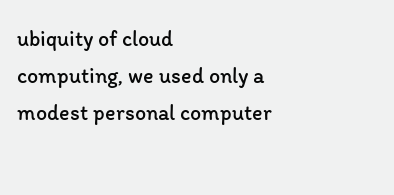ubiquity of cloud computing, we used only a modest personal computer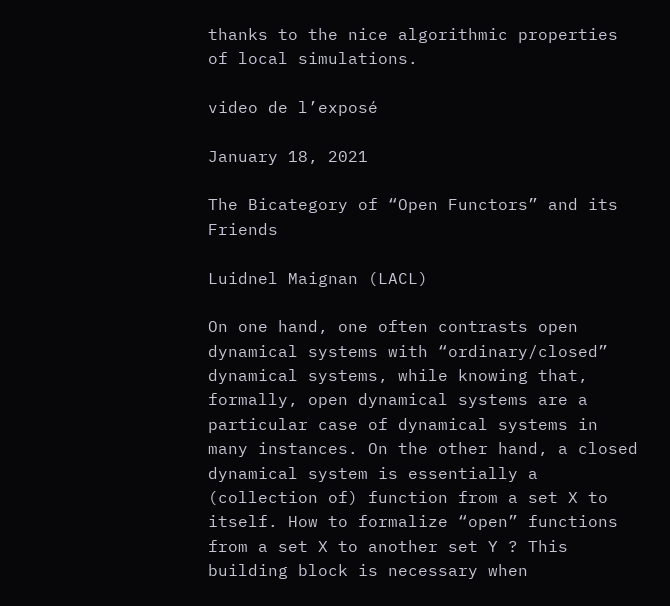thanks to the nice algorithmic properties of local simulations.

video de l’exposé

January 18, 2021

The Bicategory of “Open Functors” and its Friends

Luidnel Maignan (LACL)

On one hand, one often contrasts open dynamical systems with “ordinary/closed” dynamical systems, while knowing that, formally, open dynamical systems are a particular case of dynamical systems in many instances. On the other hand, a closed dynamical system is essentially a (collection of) function from a set X to itself. How to formalize “open” functions from a set X to another set Y ? This building block is necessary when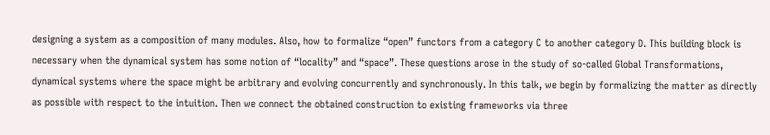designing a system as a composition of many modules. Also, how to formalize “open” functors from a category C to another category D. This building block is necessary when the dynamical system has some notion of “locality” and “space”. These questions arose in the study of so-called Global Transformations, dynamical systems where the space might be arbitrary and evolving concurrently and synchronously. In this talk, we begin by formalizing the matter as directly as possible with respect to the intuition. Then we connect the obtained construction to existing frameworks via three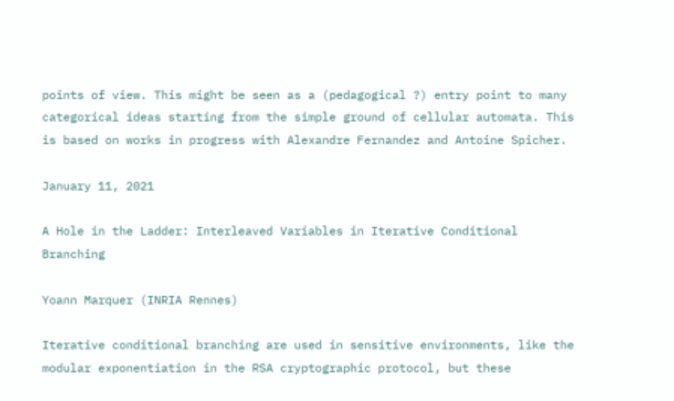points of view. This might be seen as a (pedagogical ?) entry point to many categorical ideas starting from the simple ground of cellular automata. This is based on works in progress with Alexandre Fernandez and Antoine Spicher.

January 11, 2021

A Hole in the Ladder: Interleaved Variables in Iterative Conditional Branching

Yoann Marquer (INRIA Rennes)

Iterative conditional branching are used in sensitive environments, like the modular exponentiation in the RSA cryptographic protocol, but these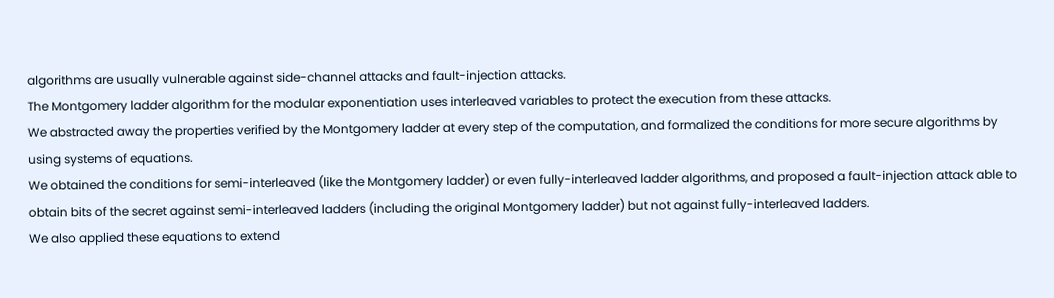algorithms are usually vulnerable against side-channel attacks and fault-injection attacks.
The Montgomery ladder algorithm for the modular exponentiation uses interleaved variables to protect the execution from these attacks.
We abstracted away the properties verified by the Montgomery ladder at every step of the computation, and formalized the conditions for more secure algorithms by using systems of equations.
We obtained the conditions for semi-interleaved (like the Montgomery ladder) or even fully-interleaved ladder algorithms, and proposed a fault-injection attack able to obtain bits of the secret against semi-interleaved ladders (including the original Montgomery ladder) but not against fully-interleaved ladders.
We also applied these equations to extend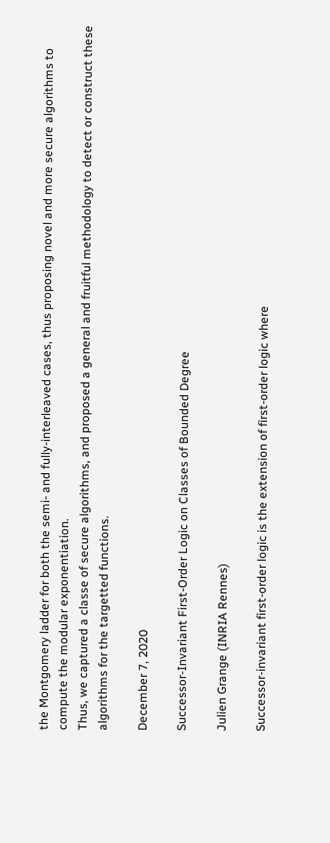the Montgomery ladder for both the semi- and fully-interleaved cases, thus proposing novel and more secure algorithms to compute the modular exponentiation.
Thus, we captured a classe of secure algorithms, and proposed a general and fruitful methodology to detect or construct these algorithms for the targetted functions.

December 7, 2020

Successor-Invariant First-Order Logic on Classes of Bounded Degree

Julien Grange (INRIA Rennes)

Successor-invariant first-order logic is the extension of first-order logic where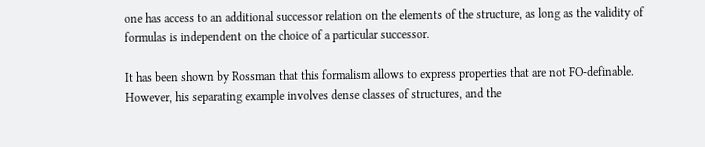one has access to an additional successor relation on the elements of the structure, as long as the validity of formulas is independent on the choice of a particular successor.

It has been shown by Rossman that this formalism allows to express properties that are not FO-definable.
However, his separating example involves dense classes of structures, and the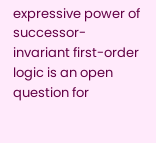expressive power of successor-invariant first-order logic is an open question for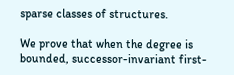sparse classes of structures.

We prove that when the degree is bounded, successor-invariant first-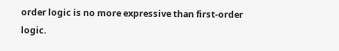order logic is no more expressive than first-order logic.